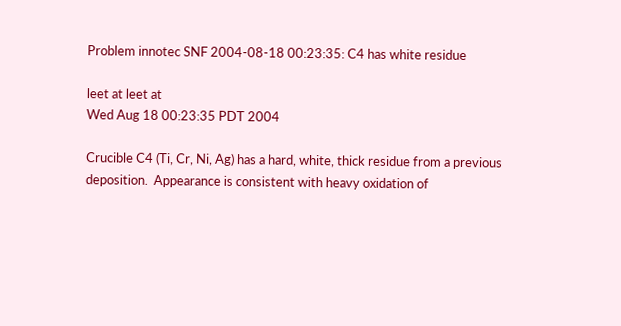Problem innotec SNF 2004-08-18 00:23:35: C4 has white residue

leet at leet at
Wed Aug 18 00:23:35 PDT 2004

Crucible C4 (Ti, Cr, Ni, Ag) has a hard, white, thick residue from a previous deposition.  Appearance is consistent with heavy oxidation of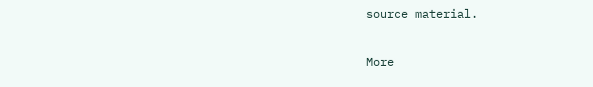source material.

More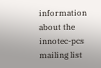information about the innotec-pcs mailing list